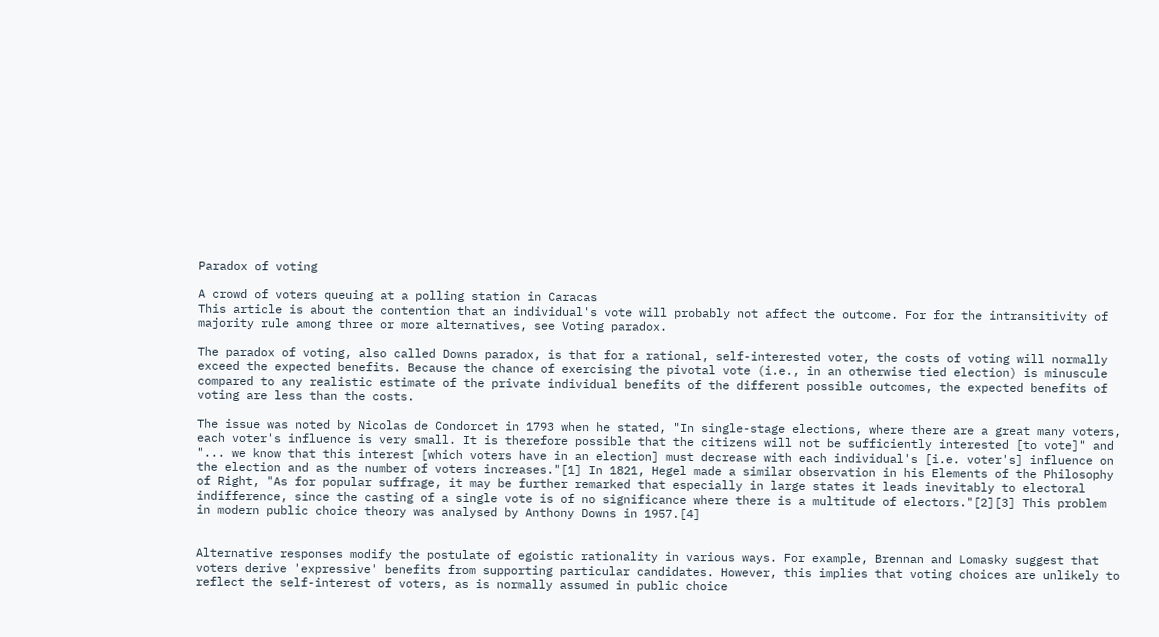Paradox of voting

A crowd of voters queuing at a polling station in Caracas
This article is about the contention that an individual's vote will probably not affect the outcome. For for the intransitivity of majority rule among three or more alternatives, see Voting paradox.

The paradox of voting, also called Downs paradox, is that for a rational, self-interested voter, the costs of voting will normally exceed the expected benefits. Because the chance of exercising the pivotal vote (i.e., in an otherwise tied election) is minuscule compared to any realistic estimate of the private individual benefits of the different possible outcomes, the expected benefits of voting are less than the costs.

The issue was noted by Nicolas de Condorcet in 1793 when he stated, "In single-stage elections, where there are a great many voters, each voter's influence is very small. It is therefore possible that the citizens will not be sufficiently interested [to vote]" and "... we know that this interest [which voters have in an election] must decrease with each individual's [i.e. voter's] influence on the election and as the number of voters increases."[1] In 1821, Hegel made a similar observation in his Elements of the Philosophy of Right, "As for popular suffrage, it may be further remarked that especially in large states it leads inevitably to electoral indifference, since the casting of a single vote is of no significance where there is a multitude of electors."[2][3] This problem in modern public choice theory was analysed by Anthony Downs in 1957.[4]


Alternative responses modify the postulate of egoistic rationality in various ways. For example, Brennan and Lomasky suggest that voters derive 'expressive' benefits from supporting particular candidates. However, this implies that voting choices are unlikely to reflect the self-interest of voters, as is normally assumed in public choice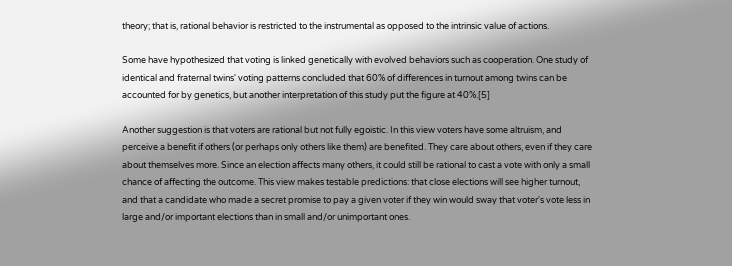theory; that is, rational behavior is restricted to the instrumental as opposed to the intrinsic value of actions.

Some have hypothesized that voting is linked genetically with evolved behaviors such as cooperation. One study of identical and fraternal twins' voting patterns concluded that 60% of differences in turnout among twins can be accounted for by genetics, but another interpretation of this study put the figure at 40%.[5]

Another suggestion is that voters are rational but not fully egoistic. In this view voters have some altruism, and perceive a benefit if others (or perhaps only others like them) are benefited. They care about others, even if they care about themselves more. Since an election affects many others, it could still be rational to cast a vote with only a small chance of affecting the outcome. This view makes testable predictions: that close elections will see higher turnout, and that a candidate who made a secret promise to pay a given voter if they win would sway that voter's vote less in large and/or important elections than in small and/or unimportant ones.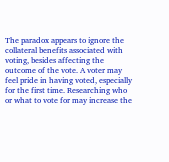The paradox appears to ignore the collateral benefits associated with voting, besides affecting the outcome of the vote. A voter may feel pride in having voted, especially for the first time. Researching who or what to vote for may increase the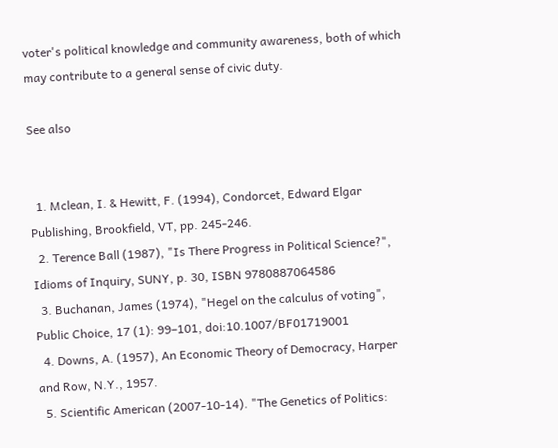voter's political knowledge and community awareness, both of which may contribute to a general sense of civic duty.

See also


  1. Mclean, I. & Hewitt, F. (1994), Condorcet, Edward Elgar Publishing, Brookfield, VT, pp. 245-246.
  2. Terence Ball (1987), "Is There Progress in Political Science?", Idioms of Inquiry, SUNY, p. 30, ISBN 9780887064586
  3. Buchanan, James (1974), "Hegel on the calculus of voting", Public Choice, 17 (1): 99–101, doi:10.1007/BF01719001
  4. Downs, A. (1957), An Economic Theory of Democracy, Harper and Row, N.Y., 1957.
  5. Scientific American (2007-10-14). "The Genetics of Politics: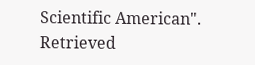Scientific American". Retrieved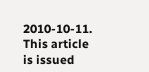2010-10-11.
This article is issued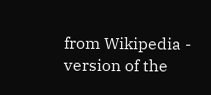from Wikipedia - version of the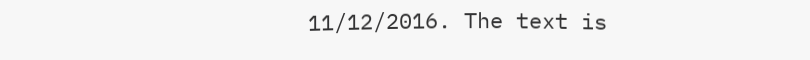11/12/2016. The text is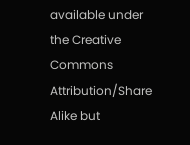available under the Creative Commons Attribution/Share Alike but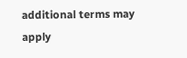additional terms may apply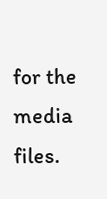for the media files.